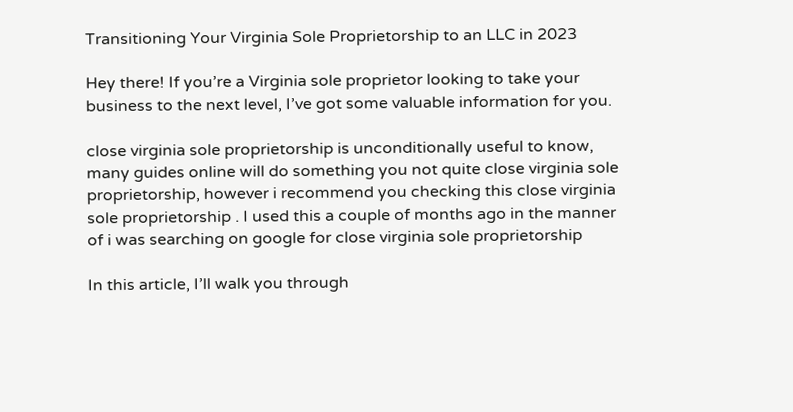Transitioning Your Virginia Sole Proprietorship to an LLC in 2023

Hey there! If you’re a Virginia sole proprietor looking to take your business to the next level, I’ve got some valuable information for you.

close virginia sole proprietorship is unconditionally useful to know, many guides online will do something you not quite close virginia sole proprietorship, however i recommend you checking this close virginia sole proprietorship . I used this a couple of months ago in the manner of i was searching on google for close virginia sole proprietorship

In this article, I’ll walk you through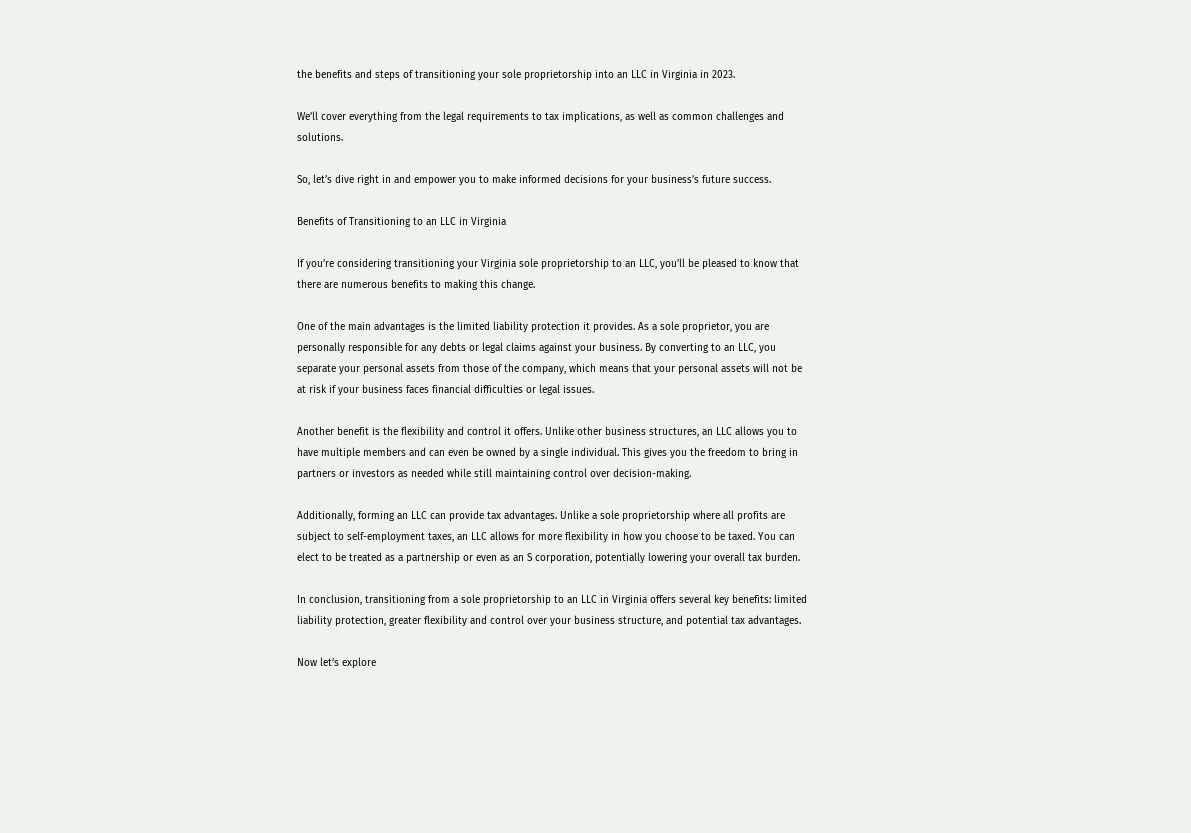the benefits and steps of transitioning your sole proprietorship into an LLC in Virginia in 2023.

We’ll cover everything from the legal requirements to tax implications, as well as common challenges and solutions.

So, let’s dive right in and empower you to make informed decisions for your business’s future success.

Benefits of Transitioning to an LLC in Virginia

If you’re considering transitioning your Virginia sole proprietorship to an LLC, you’ll be pleased to know that there are numerous benefits to making this change.

One of the main advantages is the limited liability protection it provides. As a sole proprietor, you are personally responsible for any debts or legal claims against your business. By converting to an LLC, you separate your personal assets from those of the company, which means that your personal assets will not be at risk if your business faces financial difficulties or legal issues.

Another benefit is the flexibility and control it offers. Unlike other business structures, an LLC allows you to have multiple members and can even be owned by a single individual. This gives you the freedom to bring in partners or investors as needed while still maintaining control over decision-making.

Additionally, forming an LLC can provide tax advantages. Unlike a sole proprietorship where all profits are subject to self-employment taxes, an LLC allows for more flexibility in how you choose to be taxed. You can elect to be treated as a partnership or even as an S corporation, potentially lowering your overall tax burden.

In conclusion, transitioning from a sole proprietorship to an LLC in Virginia offers several key benefits: limited liability protection, greater flexibility and control over your business structure, and potential tax advantages.

Now let’s explore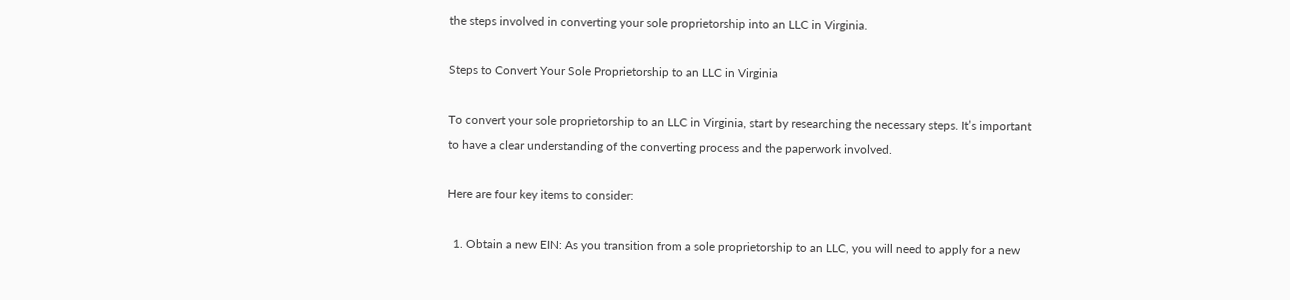the steps involved in converting your sole proprietorship into an LLC in Virginia.

Steps to Convert Your Sole Proprietorship to an LLC in Virginia

To convert your sole proprietorship to an LLC in Virginia, start by researching the necessary steps. It’s important to have a clear understanding of the converting process and the paperwork involved.

Here are four key items to consider:

  1. Obtain a new EIN: As you transition from a sole proprietorship to an LLC, you will need to apply for a new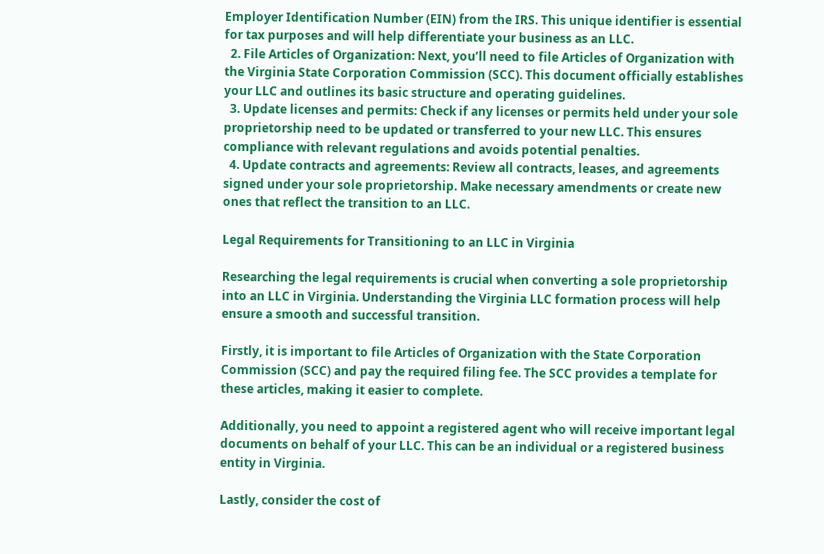Employer Identification Number (EIN) from the IRS. This unique identifier is essential for tax purposes and will help differentiate your business as an LLC.
  2. File Articles of Organization: Next, you’ll need to file Articles of Organization with the Virginia State Corporation Commission (SCC). This document officially establishes your LLC and outlines its basic structure and operating guidelines.
  3. Update licenses and permits: Check if any licenses or permits held under your sole proprietorship need to be updated or transferred to your new LLC. This ensures compliance with relevant regulations and avoids potential penalties.
  4. Update contracts and agreements: Review all contracts, leases, and agreements signed under your sole proprietorship. Make necessary amendments or create new ones that reflect the transition to an LLC.

Legal Requirements for Transitioning to an LLC in Virginia

Researching the legal requirements is crucial when converting a sole proprietorship into an LLC in Virginia. Understanding the Virginia LLC formation process will help ensure a smooth and successful transition.

Firstly, it is important to file Articles of Organization with the State Corporation Commission (SCC) and pay the required filing fee. The SCC provides a template for these articles, making it easier to complete.

Additionally, you need to appoint a registered agent who will receive important legal documents on behalf of your LLC. This can be an individual or a registered business entity in Virginia.

Lastly, consider the cost of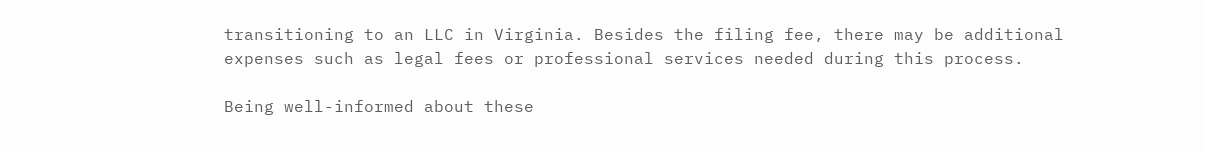transitioning to an LLC in Virginia. Besides the filing fee, there may be additional expenses such as legal fees or professional services needed during this process.

Being well-informed about these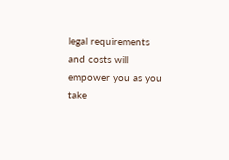legal requirements and costs will empower you as you take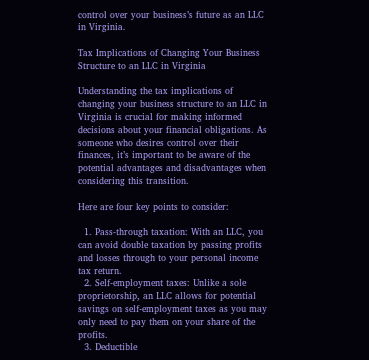control over your business’s future as an LLC in Virginia.

Tax Implications of Changing Your Business Structure to an LLC in Virginia

Understanding the tax implications of changing your business structure to an LLC in Virginia is crucial for making informed decisions about your financial obligations. As someone who desires control over their finances, it’s important to be aware of the potential advantages and disadvantages when considering this transition.

Here are four key points to consider:

  1. Pass-through taxation: With an LLC, you can avoid double taxation by passing profits and losses through to your personal income tax return.
  2. Self-employment taxes: Unlike a sole proprietorship, an LLC allows for potential savings on self-employment taxes as you may only need to pay them on your share of the profits.
  3. Deductible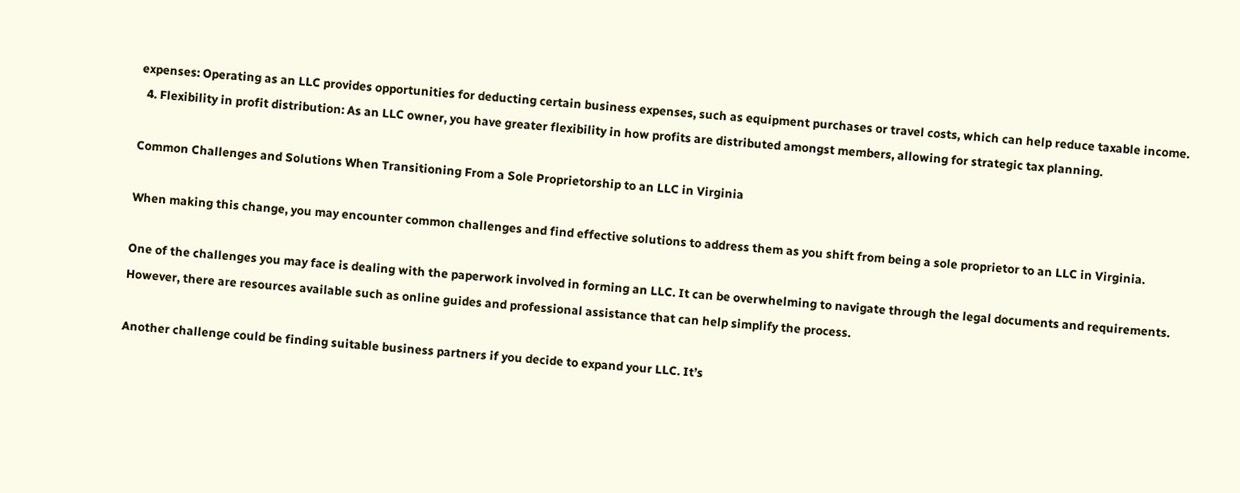expenses: Operating as an LLC provides opportunities for deducting certain business expenses, such as equipment purchases or travel costs, which can help reduce taxable income.
  4. Flexibility in profit distribution: As an LLC owner, you have greater flexibility in how profits are distributed amongst members, allowing for strategic tax planning.

Common Challenges and Solutions When Transitioning From a Sole Proprietorship to an LLC in Virginia

When making this change, you may encounter common challenges and find effective solutions to address them as you shift from being a sole proprietor to an LLC in Virginia.

One of the challenges you may face is dealing with the paperwork involved in forming an LLC. It can be overwhelming to navigate through the legal documents and requirements. However, there are resources available such as online guides and professional assistance that can help simplify the process.

Another challenge could be finding suitable business partners if you decide to expand your LLC. It’s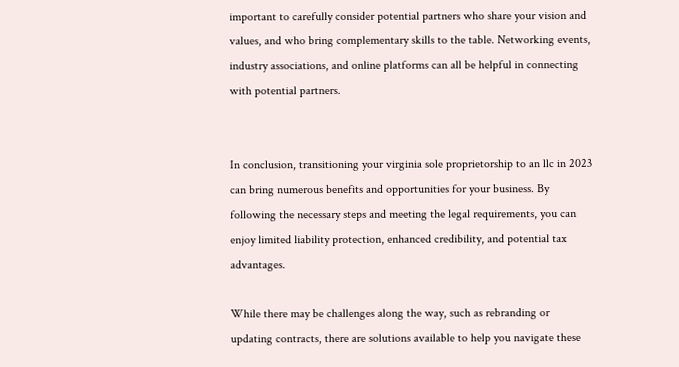important to carefully consider potential partners who share your vision and values, and who bring complementary skills to the table. Networking events, industry associations, and online platforms can all be helpful in connecting with potential partners.


In conclusion, transitioning your virginia sole proprietorship to an llc in 2023 can bring numerous benefits and opportunities for your business. By following the necessary steps and meeting the legal requirements, you can enjoy limited liability protection, enhanced credibility, and potential tax advantages.

While there may be challenges along the way, such as rebranding or updating contracts, there are solutions available to help you navigate these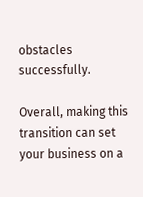obstacles successfully.

Overall, making this transition can set your business on a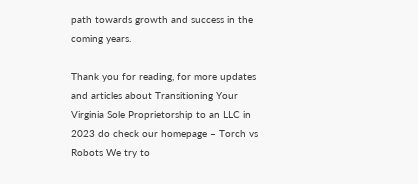path towards growth and success in the coming years.

Thank you for reading, for more updates and articles about Transitioning Your Virginia Sole Proprietorship to an LLC in 2023 do check our homepage – Torch vs Robots We try to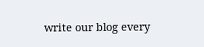write our blog every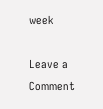week

Leave a Comment